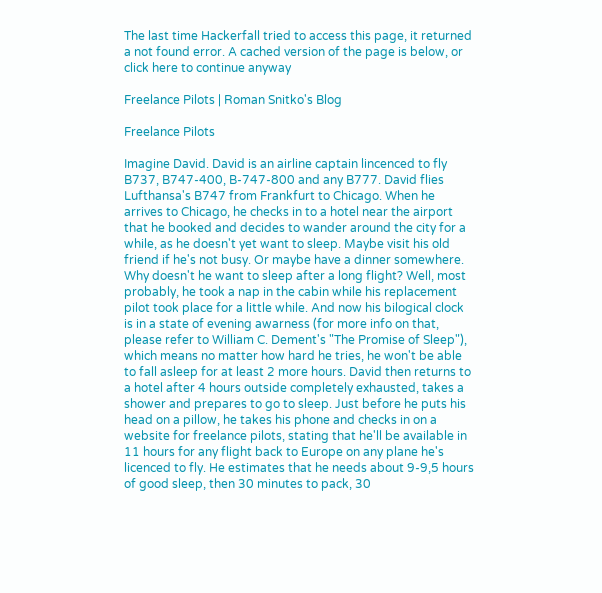The last time Hackerfall tried to access this page, it returned a not found error. A cached version of the page is below, or click here to continue anyway

Freelance Pilots | Roman Snitko's Blog

Freelance Pilots

Imagine David. David is an airline captain lincenced to fly B737, B747-400, B-747-800 and any B777. David flies Lufthansa's B747 from Frankfurt to Chicago. When he arrives to Chicago, he checks in to a hotel near the airport that he booked and decides to wander around the city for a while, as he doesn't yet want to sleep. Maybe visit his old friend if he's not busy. Or maybe have a dinner somewhere. Why doesn't he want to sleep after a long flight? Well, most probably, he took a nap in the cabin while his replacement pilot took place for a little while. And now his bilogical clock is in a state of evening awarness (for more info on that, please refer to William C. Dement's "The Promise of Sleep"), which means no matter how hard he tries, he won't be able to fall asleep for at least 2 more hours. David then returns to a hotel after 4 hours outside completely exhausted, takes a shower and prepares to go to sleep. Just before he puts his head on a pillow, he takes his phone and checks in on a website for freelance pilots, stating that he'll be available in 11 hours for any flight back to Europe on any plane he's licenced to fly. He estimates that he needs about 9-9,5 hours of good sleep, then 30 minutes to pack, 30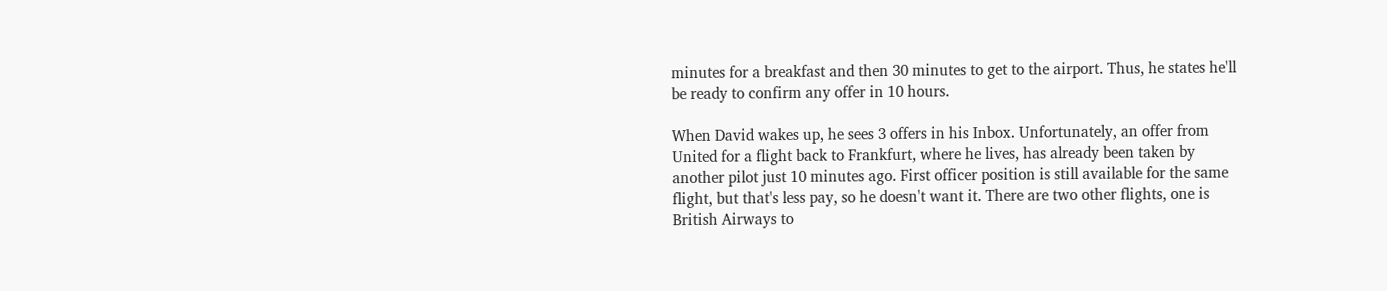minutes for a breakfast and then 30 minutes to get to the airport. Thus, he states he'll be ready to confirm any offer in 10 hours.

When David wakes up, he sees 3 offers in his Inbox. Unfortunately, an offer from United for a flight back to Frankfurt, where he lives, has already been taken by another pilot just 10 minutes ago. First officer position is still available for the same flight, but that's less pay, so he doesn't want it. There are two other flights, one is British Airways to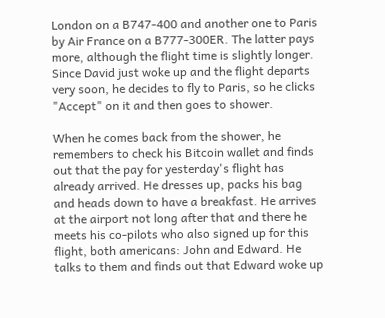London on a B747-400 and another one to Paris by Air France on a B777-300ER. The latter pays more, although the flight time is slightly longer. Since David just woke up and the flight departs very soon, he decides to fly to Paris, so he clicks "Accept" on it and then goes to shower.

When he comes back from the shower, he remembers to check his Bitcoin wallet and finds out that the pay for yesterday's flight has already arrived. He dresses up, packs his bag and heads down to have a breakfast. He arrives at the airport not long after that and there he meets his co-pilots who also signed up for this flight, both americans: John and Edward. He talks to them and finds out that Edward woke up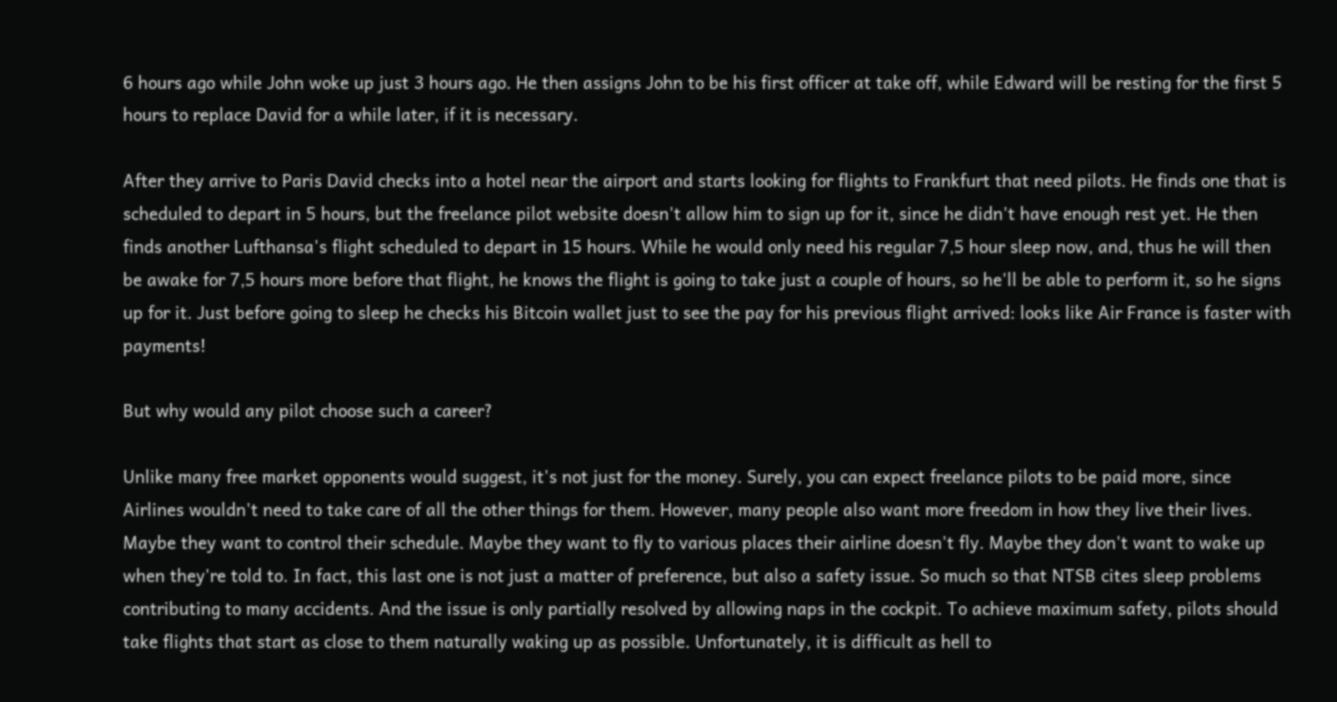6 hours ago while John woke up just 3 hours ago. He then assigns John to be his first officer at take off, while Edward will be resting for the first 5 hours to replace David for a while later, if it is necessary.

After they arrive to Paris David checks into a hotel near the airport and starts looking for flights to Frankfurt that need pilots. He finds one that is scheduled to depart in 5 hours, but the freelance pilot website doesn't allow him to sign up for it, since he didn't have enough rest yet. He then finds another Lufthansa's flight scheduled to depart in 15 hours. While he would only need his regular 7,5 hour sleep now, and, thus he will then be awake for 7,5 hours more before that flight, he knows the flight is going to take just a couple of hours, so he'll be able to perform it, so he signs up for it. Just before going to sleep he checks his Bitcoin wallet just to see the pay for his previous flight arrived: looks like Air France is faster with payments!

But why would any pilot choose such a career?

Unlike many free market opponents would suggest, it's not just for the money. Surely, you can expect freelance pilots to be paid more, since Airlines wouldn't need to take care of all the other things for them. However, many people also want more freedom in how they live their lives. Maybe they want to control their schedule. Maybe they want to fly to various places their airline doesn't fly. Maybe they don't want to wake up when they're told to. In fact, this last one is not just a matter of preference, but also a safety issue. So much so that NTSB cites sleep problems contributing to many accidents. And the issue is only partially resolved by allowing naps in the cockpit. To achieve maximum safety, pilots should take flights that start as close to them naturally waking up as possible. Unfortunately, it is difficult as hell to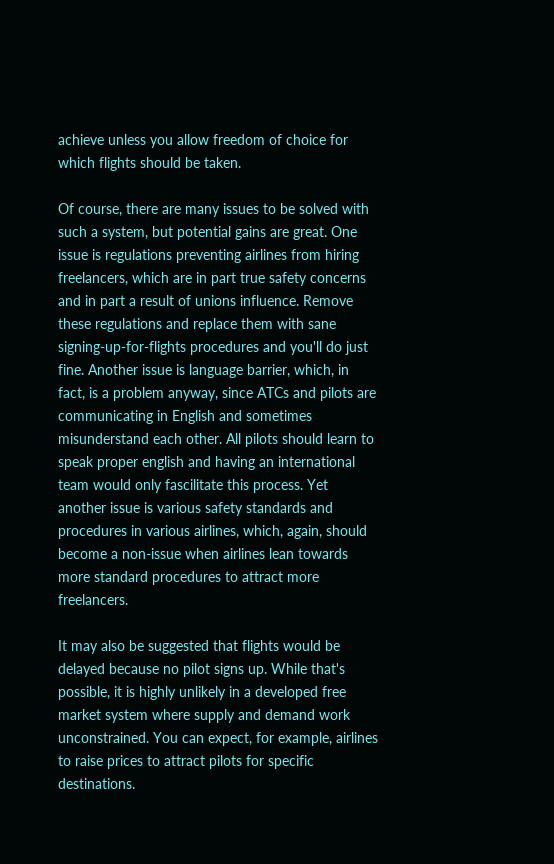achieve unless you allow freedom of choice for which flights should be taken.

Of course, there are many issues to be solved with such a system, but potential gains are great. One issue is regulations preventing airlines from hiring freelancers, which are in part true safety concerns and in part a result of unions influence. Remove these regulations and replace them with sane signing-up-for-flights procedures and you'll do just fine. Another issue is language barrier, which, in fact, is a problem anyway, since ATCs and pilots are communicating in English and sometimes misunderstand each other. All pilots should learn to speak proper english and having an international team would only fascilitate this process. Yet another issue is various safety standards and procedures in various airlines, which, again, should become a non-issue when airlines lean towards more standard procedures to attract more freelancers.

It may also be suggested that flights would be delayed because no pilot signs up. While that's possible, it is highly unlikely in a developed free market system where supply and demand work unconstrained. You can expect, for example, airlines to raise prices to attract pilots for specific destinations.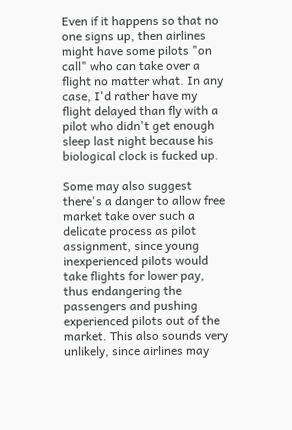Even if it happens so that no one signs up, then airlines might have some pilots "on call" who can take over a flight no matter what. In any case, I'd rather have my flight delayed than fly with a pilot who didn't get enough sleep last night because his biological clock is fucked up.

Some may also suggest there's a danger to allow free market take over such a delicate process as pilot assignment, since young inexperienced pilots would take flights for lower pay, thus endangering the passengers and pushing experienced pilots out of the market. This also sounds very unlikely, since airlines may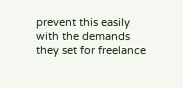prevent this easily with the demands they set for freelance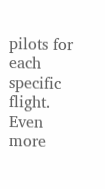pilots for each specific flight. Even more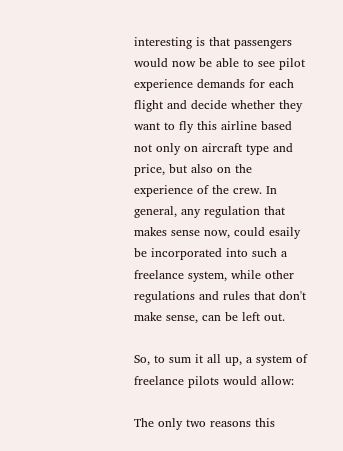interesting is that passengers would now be able to see pilot experience demands for each flight and decide whether they want to fly this airline based not only on aircraft type and price, but also on the experience of the crew. In general, any regulation that makes sense now, could esaily be incorporated into such a freelance system, while other regulations and rules that don't make sense, can be left out.

So, to sum it all up, a system of freelance pilots would allow:

The only two reasons this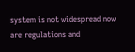system is not widespread now are regulations and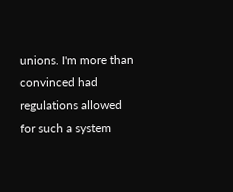unions. I'm more than convinced had regulations allowed for such a system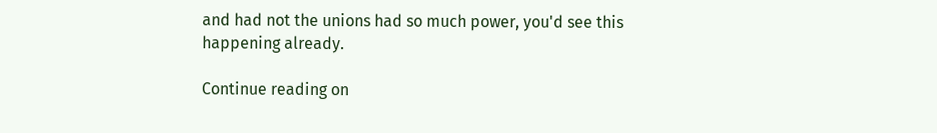and had not the unions had so much power, you'd see this happening already.

Continue reading on